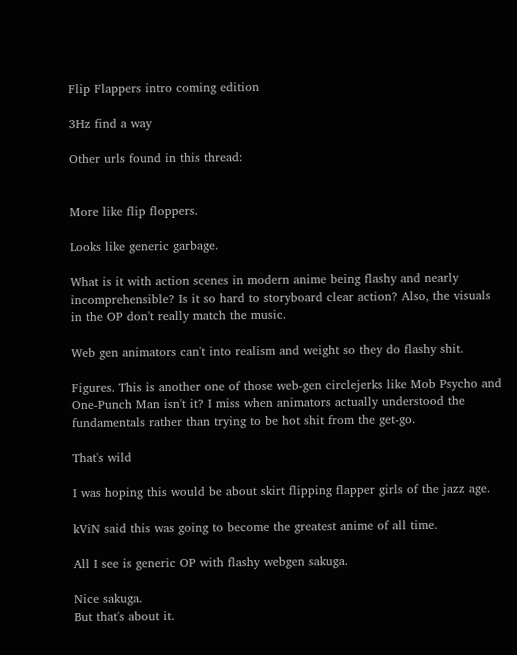Flip Flappers intro coming edition

3Hz find a way

Other urls found in this thread:


More like flip floppers.

Looks like generic garbage.

What is it with action scenes in modern anime being flashy and nearly incomprehensible? Is it so hard to storyboard clear action? Also, the visuals in the OP don't really match the music.

Web gen animators can't into realism and weight so they do flashy shit.

Figures. This is another one of those web-gen circlejerks like Mob Psycho and One-Punch Man isn't it? I miss when animators actually understood the fundamentals rather than trying to be hot shit from the get-go.

That's wild

I was hoping this would be about skirt flipping flapper girls of the jazz age.

kViN said this was going to become the greatest anime of all time.

All I see is generic OP with flashy webgen sakuga.

Nice sakuga.
But that's about it.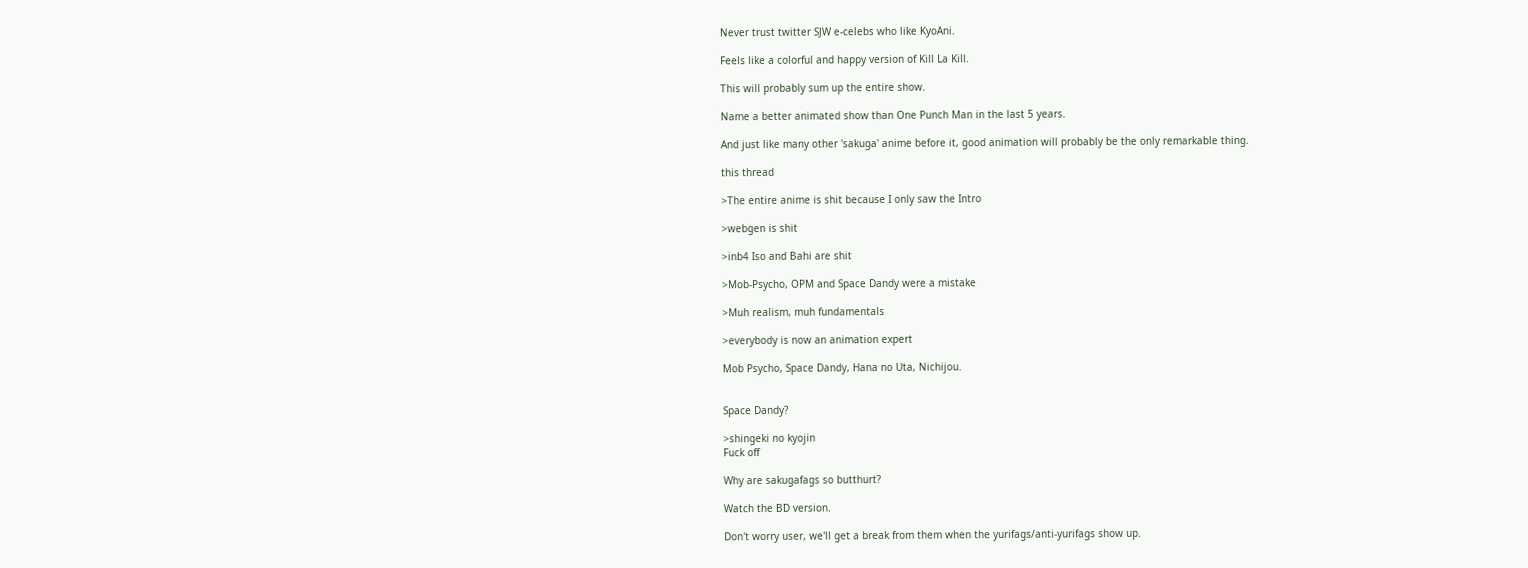Never trust twitter SJW e-celebs who like KyoAni.

Feels like a colorful and happy version of Kill La Kill.

This will probably sum up the entire show.

Name a better animated show than One Punch Man in the last 5 years.

And just like many other 'sakuga' anime before it, good animation will probably be the only remarkable thing.

this thread

>The entire anime is shit because I only saw the Intro

>webgen is shit

>inb4 Iso and Bahi are shit

>Mob-Psycho, OPM and Space Dandy were a mistake

>Muh realism, muh fundamentals

>everybody is now an animation expert

Mob Psycho, Space Dandy, Hana no Uta, Nichijou.


Space Dandy?

>shingeki no kyojin
Fuck off

Why are sakugafags so butthurt?

Watch the BD version.

Don't worry user, we'll get a break from them when the yurifags/anti-yurifags show up.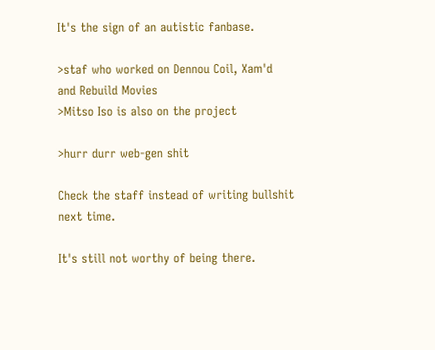It's the sign of an autistic fanbase.

>staf who worked on Dennou Coil, Xam'd and Rebuild Movies
>Mitso Iso is also on the project

>hurr durr web-gen shit

Check the staff instead of writing bullshit next time.

It's still not worthy of being there.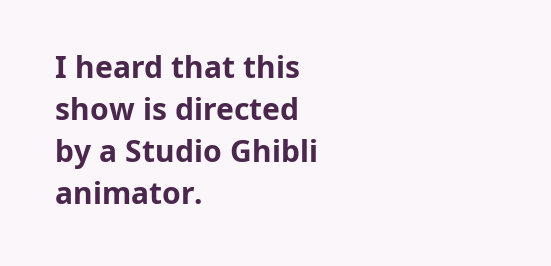I heard that this show is directed by a Studio Ghibli animator.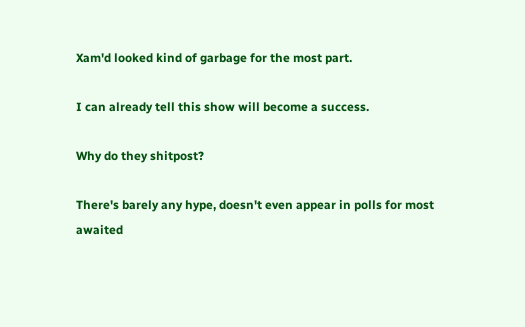Xam'd looked kind of garbage for the most part.

I can already tell this show will become a success.

Why do they shitpost?

There's barely any hype, doesn't even appear in polls for most awaited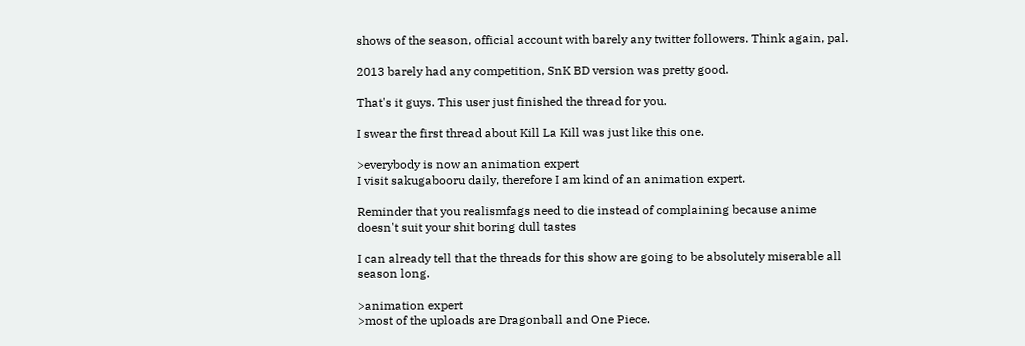shows of the season, official account with barely any twitter followers. Think again, pal.

2013 barely had any competition, SnK BD version was pretty good.

That's it guys. This user just finished the thread for you.

I swear the first thread about Kill La Kill was just like this one.

>everybody is now an animation expert
I visit sakugabooru daily, therefore I am kind of an animation expert.

Reminder that you realismfags need to die instead of complaining because anime doesn't suit your shit boring dull tastes

I can already tell that the threads for this show are going to be absolutely miserable all season long.

>animation expert
>most of the uploads are Dragonball and One Piece.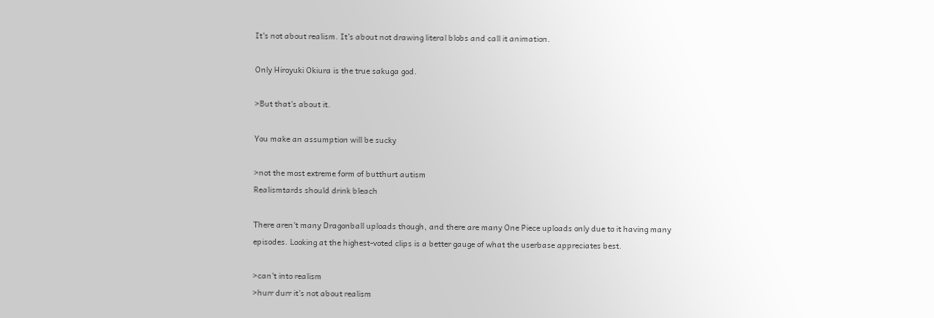It's not about realism. It's about not drawing literal blobs and call it animation.

Only Hiroyuki Okiura is the true sakuga god.

>But that's about it.

You make an assumption will be sucky

>not the most extreme form of butthurt autism
Realismtards should drink bleach

There aren't many Dragonball uploads though, and there are many One Piece uploads only due to it having many episodes. Looking at the highest-voted clips is a better gauge of what the userbase appreciates best.

>can't into realism
>hurr durr it's not about realism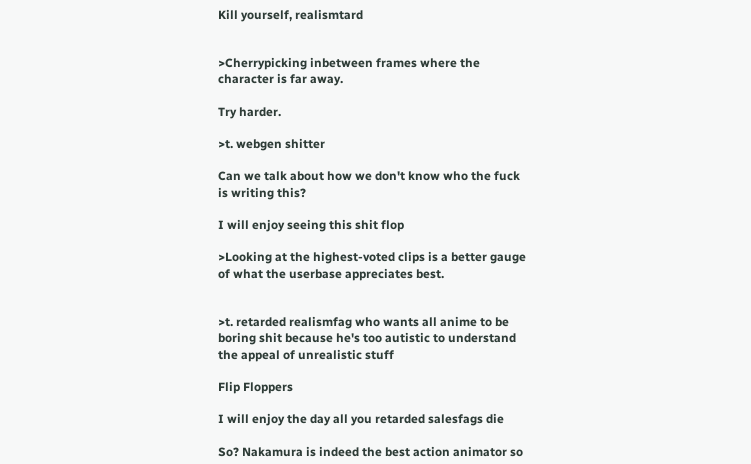Kill yourself, realismtard


>Cherrypicking inbetween frames where the character is far away.

Try harder.

>t. webgen shitter

Can we talk about how we don't know who the fuck is writing this?

I will enjoy seeing this shit flop

>Looking at the highest-voted clips is a better gauge of what the userbase appreciates best.


>t. retarded realismfag who wants all anime to be boring shit because he's too autistic to understand the appeal of unrealistic stuff

Flip Floppers

I will enjoy the day all you retarded salesfags die

So? Nakamura is indeed the best action animator so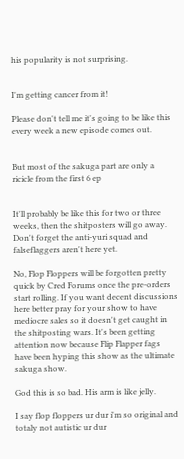his popularity is not surprising.


I'm getting cancer from it!

Please don't tell me it's going to be like this every week a new episode comes out.


But most of the sakuga part are only a ricicle from the first 6 ep


It'll probably be like this for two or three weeks, then the shitposters will go away. Don't forget the anti-yuri squad and falseflaggers aren't here yet.

No, Flop Floppers will be forgotten pretty quick by Cred Forums once the pre-orders start rolling. If you want decent discussions here better pray for your show to have mediocre sales so it doesn't get caught in the shitposting wars. It's been getting attention now because Flip Flapper fags have been hyping this show as the ultimate sakuga show.

God this is so bad. His arm is like jelly.

I say flop floppers ur dur i'm so original and totaly not autistic ur dur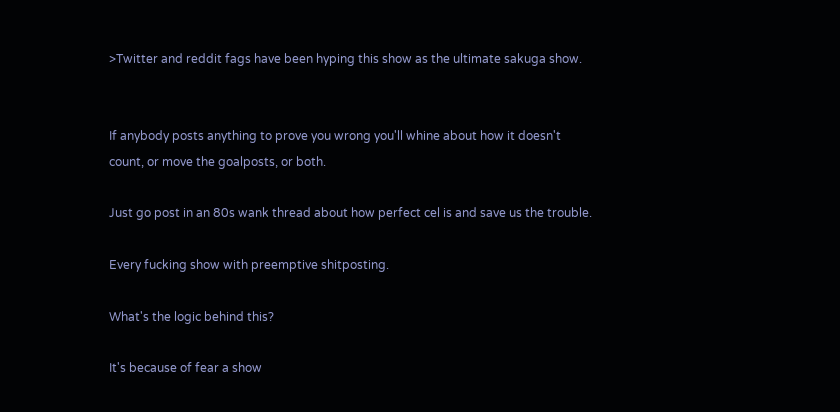>Twitter and reddit fags have been hyping this show as the ultimate sakuga show.


If anybody posts anything to prove you wrong you'll whine about how it doesn't count, or move the goalposts, or both.

Just go post in an 80s wank thread about how perfect cel is and save us the trouble.

Every fucking show with preemptive shitposting.

What's the logic behind this?

It's because of fear a show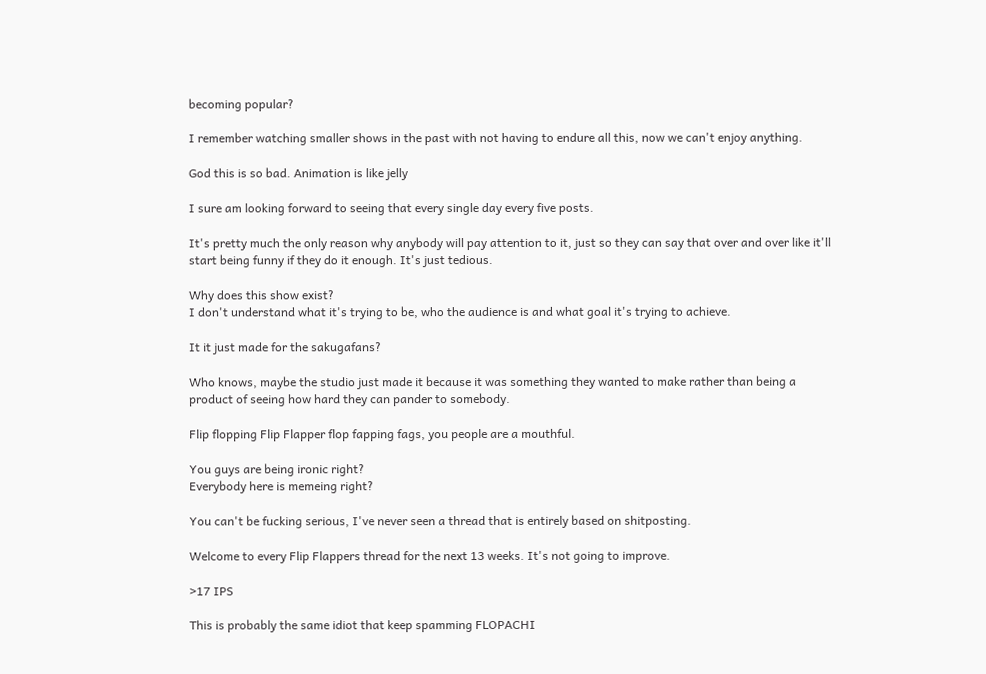becoming popular?

I remember watching smaller shows in the past with not having to endure all this, now we can't enjoy anything.

God this is so bad. Animation is like jelly

I sure am looking forward to seeing that every single day every five posts.

It's pretty much the only reason why anybody will pay attention to it, just so they can say that over and over like it'll start being funny if they do it enough. It's just tedious.

Why does this show exist?
I don't understand what it's trying to be, who the audience is and what goal it's trying to achieve.

It it just made for the sakugafans?

Who knows, maybe the studio just made it because it was something they wanted to make rather than being a product of seeing how hard they can pander to somebody.

Flip flopping Flip Flapper flop fapping fags, you people are a mouthful.

You guys are being ironic right?
Everybody here is memeing right?

You can't be fucking serious, I've never seen a thread that is entirely based on shitposting.

Welcome to every Flip Flappers thread for the next 13 weeks. It's not going to improve.

>17 IPS

This is probably the same idiot that keep spamming FLOPACHI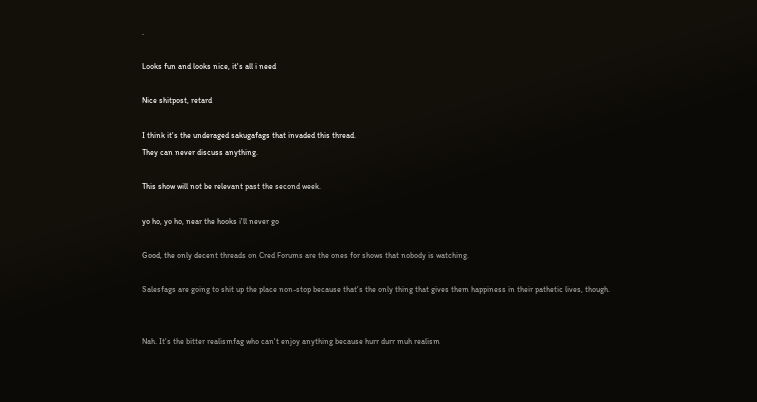.

Looks fun and looks nice, it's all i need

Nice shitpost, retard

I think it's the underaged sakugafags that invaded this thread.
They can never discuss anything.

This show will not be relevant past the second week.

yo ho, yo ho, near the hooks i'll never go

Good, the only decent threads on Cred Forums are the ones for shows that nobody is watching.

Salesfags are going to shit up the place non-stop because that's the only thing that gives them happiness in their pathetic lives, though.


Nah. It's the bitter realismfag who can't enjoy anything because hurr durr muh realism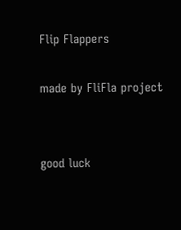Flip Flappers

made by FliFla project


good luck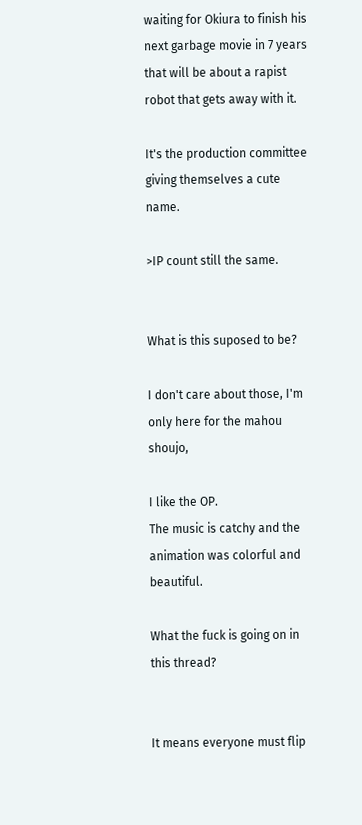waiting for Okiura to finish his next garbage movie in 7 years that will be about a rapist robot that gets away with it.

It's the production committee giving themselves a cute name.

>IP count still the same.


What is this suposed to be?

I don't care about those, I'm only here for the mahou shoujo,

I like the OP.
The music is catchy and the animation was colorful and beautiful.

What the fuck is going on in this thread?


It means everyone must flip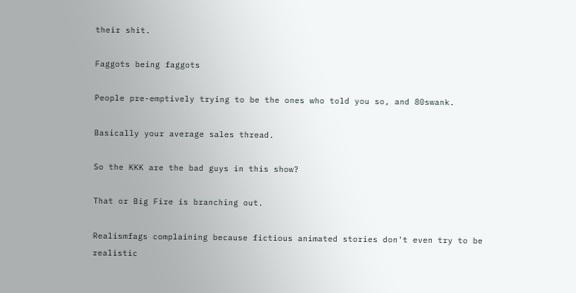their shit.

Faggots being faggots

People pre-emptively trying to be the ones who told you so, and 80swank.

Basically your average sales thread.

So the KKK are the bad guys in this show?

That or Big Fire is branching out.

Realismfags complaining because fictious animated stories don't even try to be realistic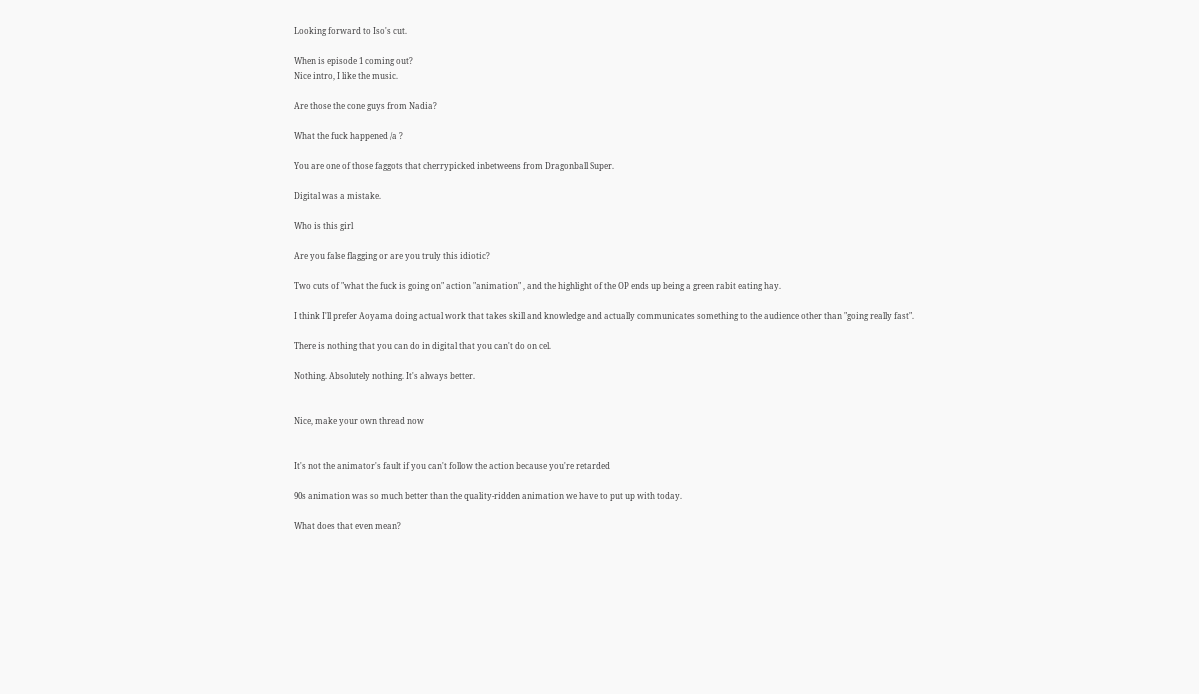Looking forward to Iso's cut.

When is episode 1 coming out?
Nice intro, I like the music.

Are those the cone guys from Nadia?

What the fuck happened /a ?

You are one of those faggots that cherrypicked inbetweens from Dragonball Super.

Digital was a mistake.

Who is this girl

Are you false flagging or are you truly this idiotic?

Two cuts of "what the fuck is going on" action "animation" , and the highlight of the OP ends up being a green rabit eating hay.

I think I'll prefer Aoyama doing actual work that takes skill and knowledge and actually communicates something to the audience other than "going really fast".

There is nothing that you can do in digital that you can't do on cel.

Nothing. Absolutely nothing. It's always better.


Nice, make your own thread now


It's not the animator's fault if you can't follow the action because you're retarded

90s animation was so much better than the quality-ridden animation we have to put up with today.

What does that even mean?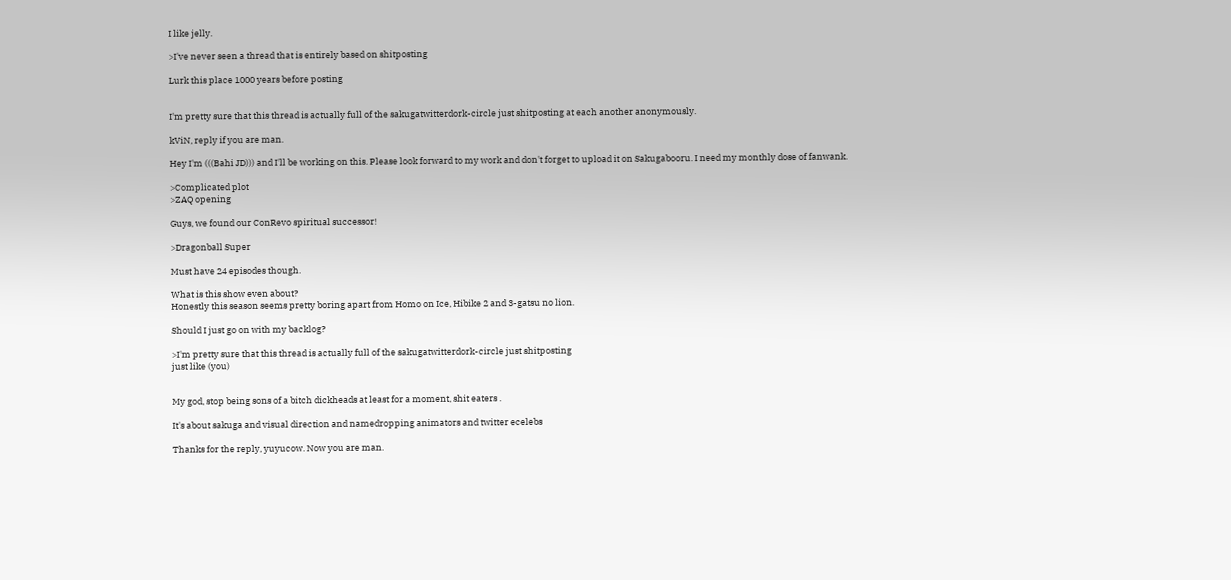I like jelly.

>I've never seen a thread that is entirely based on shitposting

Lurk this place 1000 years before posting


I'm pretty sure that this thread is actually full of the sakugatwitterdork-circle just shitposting at each another anonymously.

kViN, reply if you are man.

Hey I'm (((Bahi JD))) and I'll be working on this. Please look forward to my work and don't forget to upload it on Sakugabooru. I need my monthly dose of fanwank.

>Complicated plot
>ZAQ opening

Guys, we found our ConRevo spiritual successor!

>Dragonball Super

Must have 24 episodes though.

What is this show even about?
Honestly this season seems pretty boring apart from Homo on Ice, Hibike 2 and 3-gatsu no lion.

Should I just go on with my backlog?

>I'm pretty sure that this thread is actually full of the sakugatwitterdork-circle just shitposting
just like (you)


My god, stop being sons of a bitch dickheads at least for a moment, shit eaters .

It's about sakuga and visual direction and namedropping animators and twitter ecelebs

Thanks for the reply, yuyucow. Now you are man.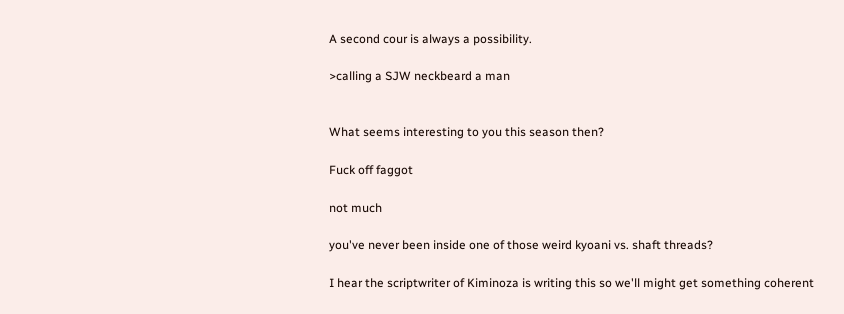A second cour is always a possibility.

>calling a SJW neckbeard a man


What seems interesting to you this season then?

Fuck off faggot

not much

you've never been inside one of those weird kyoani vs. shaft threads?

I hear the scriptwriter of Kiminoza is writing this so we'll might get something coherent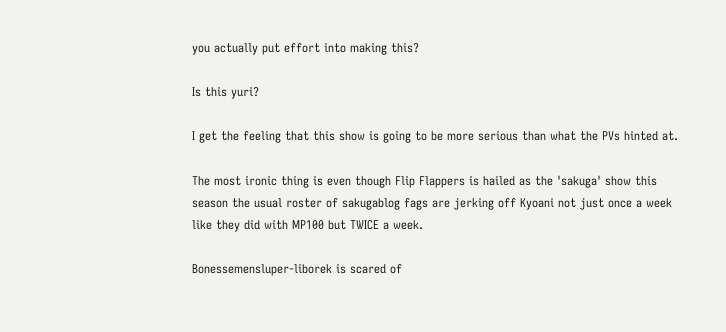you actually put effort into making this?

Is this yuri?

I get the feeling that this show is going to be more serious than what the PVs hinted at.

The most ironic thing is even though Flip Flappers is hailed as the 'sakuga' show this season the usual roster of sakugablog fags are jerking off Kyoani not just once a week like they did with MP100 but TWICE a week.

Bonessemensluper-liborek is scared of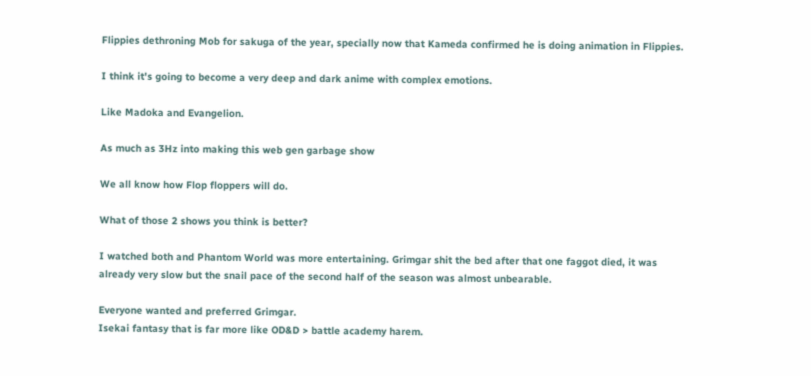Flippies dethroning Mob for sakuga of the year, specially now that Kameda confirmed he is doing animation in Flippies.

I think it's going to become a very deep and dark anime with complex emotions.

Like Madoka and Evangelion.

As much as 3Hz into making this web gen garbage show

We all know how Flop floppers will do.

What of those 2 shows you think is better?

I watched both and Phantom World was more entertaining. Grimgar shit the bed after that one faggot died, it was already very slow but the snail pace of the second half of the season was almost unbearable.

Everyone wanted and preferred Grimgar.
Isekai fantasy that is far more like OD&D > battle academy harem.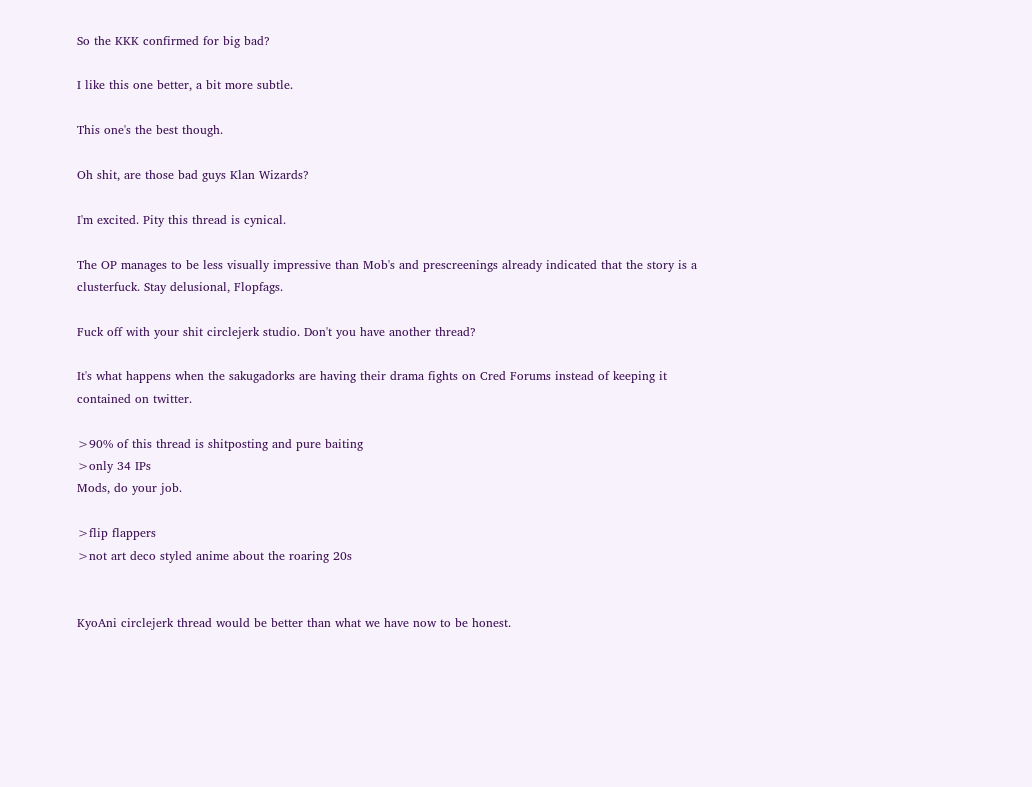So the KKK confirmed for big bad?

I like this one better, a bit more subtle.

This one's the best though.

Oh shit, are those bad guys Klan Wizards?

I'm excited. Pity this thread is cynical.

The OP manages to be less visually impressive than Mob's and prescreenings already indicated that the story is a clusterfuck. Stay delusional, Flopfags.

Fuck off with your shit circlejerk studio. Don't you have another thread?

It's what happens when the sakugadorks are having their drama fights on Cred Forums instead of keeping it contained on twitter.

>90% of this thread is shitposting and pure baiting
>only 34 IPs
Mods, do your job.

>flip flappers
>not art deco styled anime about the roaring 20s


KyoAni circlejerk thread would be better than what we have now to be honest.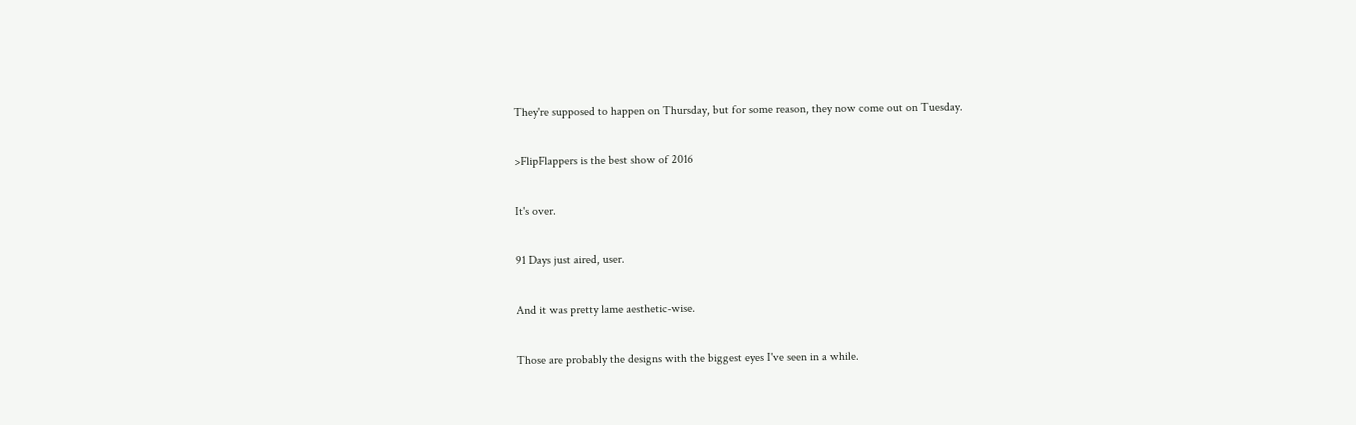They're supposed to happen on Thursday, but for some reason, they now come out on Tuesday.

>FlipFlappers is the best show of 2016

It's over.

91 Days just aired, user.

And it was pretty lame aesthetic-wise.

Those are probably the designs with the biggest eyes I've seen in a while.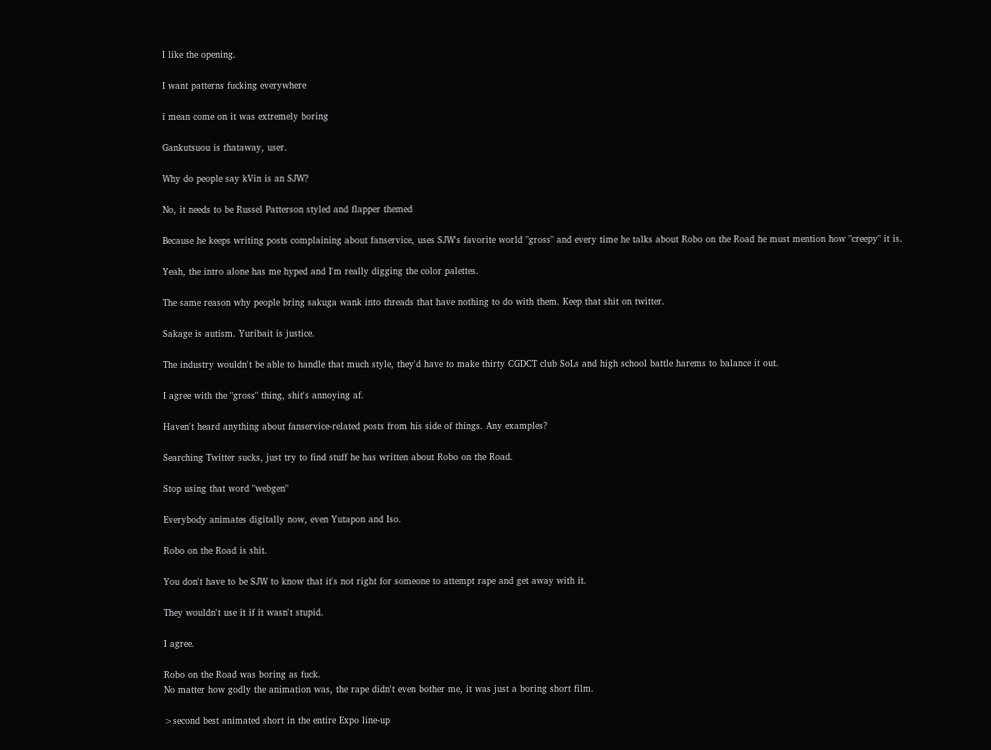I like the opening.

I want patterns fucking everywhere

i mean come on it was extremely boring

Gankutsuou is thataway, user.

Why do people say kVin is an SJW?

No, it needs to be Russel Patterson styled and flapper themed

Because he keeps writing posts complaining about fanservice, uses SJW's favorite world "gross" and every time he talks about Robo on the Road he must mention how "creepy" it is.

Yeah, the intro alone has me hyped and I'm really digging the color palettes.

The same reason why people bring sakuga wank into threads that have nothing to do with them. Keep that shit on twitter.

Sakage is autism. Yuribait is justice.

The industry wouldn't be able to handle that much style, they'd have to make thirty CGDCT club SoLs and high school battle harems to balance it out.

I agree with the "gross" thing, shit's annoying af.

Haven't heard anything about fanservice-related posts from his side of things. Any examples?

Searching Twitter sucks, just try to find stuff he has written about Robo on the Road.

Stop using that word "webgen"

Everybody animates digitally now, even Yutapon and Iso.

Robo on the Road is shit.

You don't have to be SJW to know that it's not right for someone to attempt rape and get away with it.

They wouldn't use it if it wasn't stupid.

I agree.

Robo on the Road was boring as fuck.
No matter how godly the animation was, the rape didn't even bother me, it was just a boring short film.

>second best animated short in the entire Expo line-up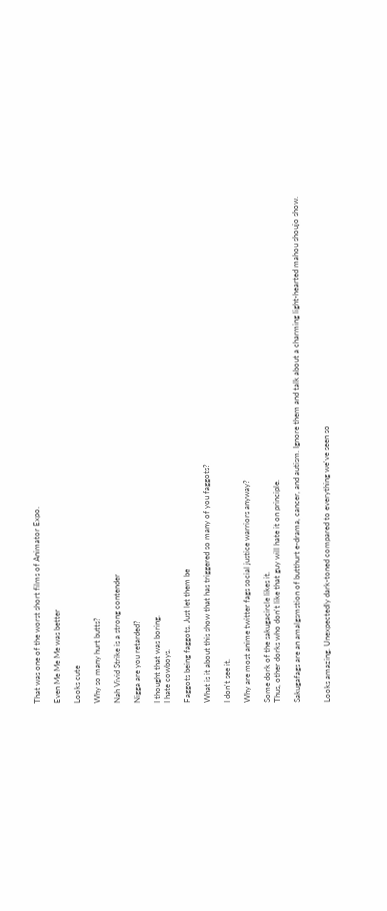That was one of the worst short films of Animator Expo.

Even Me Me Me was better

Looks cute

Why so many hurt butts?

Nah Vivid Strike is a strong contender

Nigga are you retarded?

I thought that was boring.
I hate cowboys.

Faggots being faggots. Just let them be

What is it about this show that has triggered so many of you faggots?

I don't see it.

Why are most anime twitter fags social justice warriors anyway?

Some dork of the sakugacircle likes it.
Thus, other dorks who don't like that guy will hate it on principle.

Sakugafags are an amalgsmstion of butthurt e-drama, cancer, and autism. Ignore them and talk about a charming light-hearted mahou shoujo show.


Looks amazing. Unexpectedly dark-toned compared to everything we've seen so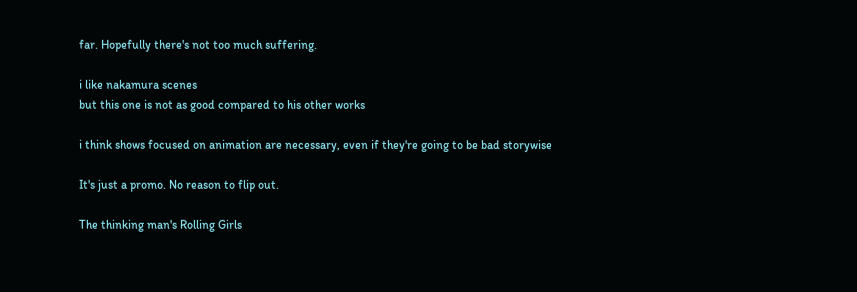far. Hopefully there's not too much suffering.

i like nakamura scenes
but this one is not as good compared to his other works

i think shows focused on animation are necessary, even if they're going to be bad storywise

It's just a promo. No reason to flip out.

The thinking man's Rolling Girls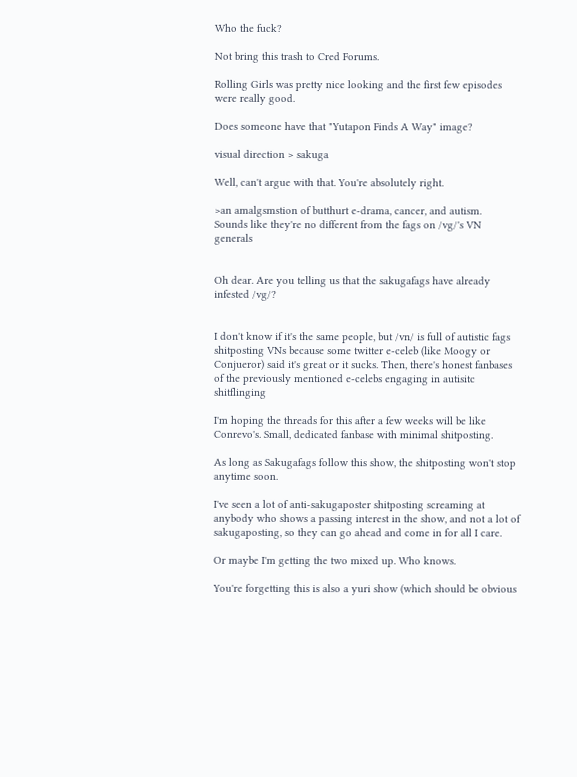Who the fuck?

Not bring this trash to Cred Forums.

Rolling Girls was pretty nice looking and the first few episodes were really good.

Does someone have that "Yutapon Finds A Way" image?

visual direction > sakuga

Well, can't argue with that. You're absolutely right.

>an amalgsmstion of butthurt e-drama, cancer, and autism.
Sounds like they're no different from the fags on /vg/'s VN generals


Oh dear. Are you telling us that the sakugafags have already infested /vg/?


I don't know if it's the same people, but /vn/ is full of autistic fags shitposting VNs because some twitter e-celeb (like Moogy or Conjueror) said it's great or it sucks. Then, there's honest fanbases of the previously mentioned e-celebs engaging in autisitc shitflinging

I'm hoping the threads for this after a few weeks will be like Conrevo's. Small, dedicated fanbase with minimal shitposting.

As long as Sakugafags follow this show, the shitposting won't stop anytime soon.

I've seen a lot of anti-sakugaposter shitposting screaming at anybody who shows a passing interest in the show, and not a lot of sakugaposting, so they can go ahead and come in for all I care.

Or maybe I'm getting the two mixed up. Who knows.

You're forgetting this is also a yuri show (which should be obvious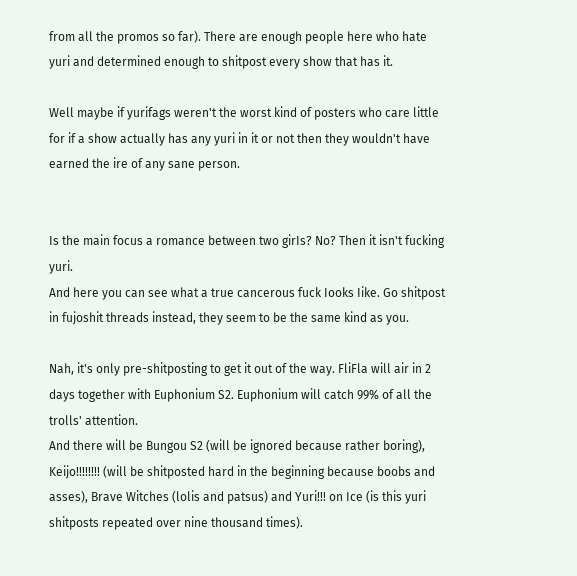from all the promos so far). There are enough people here who hate yuri and determined enough to shitpost every show that has it.

Well maybe if yurifags weren't the worst kind of posters who care little for if a show actually has any yuri in it or not then they wouldn't have earned the ire of any sane person.


Is the main focus a romance between two girIs? No? Then it isn't fucking yuri.
And here you can see what a true cancerous fuck Iooks Iike. Go shitpost in fujoshit threads instead, they seem to be the same kind as you.

Nah, it's only pre-shitposting to get it out of the way. FliFla will air in 2 days together with Euphonium S2. Euphonium will catch 99% of all the trolls' attention.
And there will be Bungou S2 (will be ignored because rather boring), Keijo!!!!!!!! (will be shitposted hard in the beginning because boobs and asses), Brave Witches (lolis and patsus) and Yuri!!! on Ice (is this yuri shitposts repeated over nine thousand times).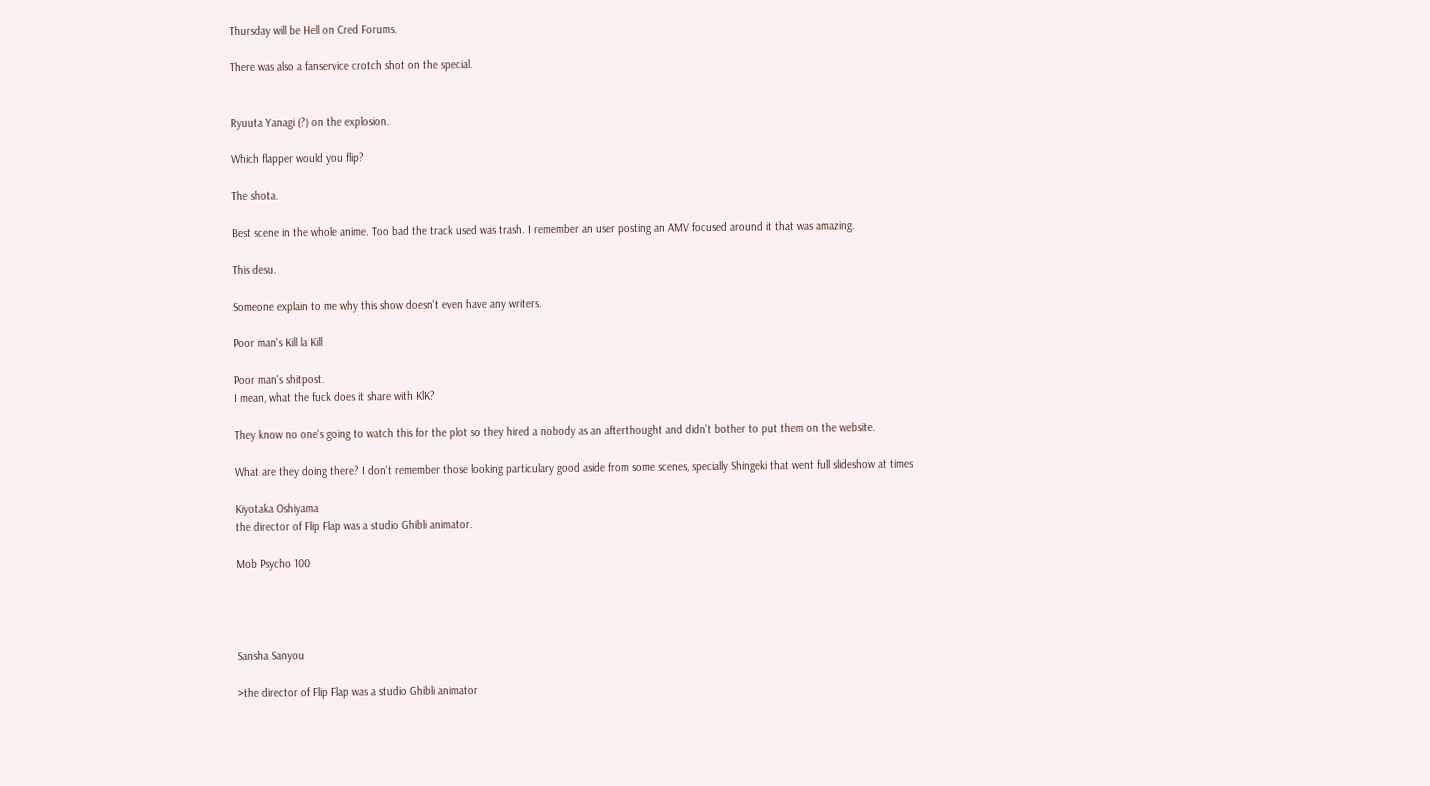Thursday will be Hell on Cred Forums.

There was also a fanservice crotch shot on the special.


Ryuuta Yanagi (?) on the explosion.

Which flapper would you flip?

The shota.

Best scene in the whole anime. Too bad the track used was trash. I remember an user posting an AMV focused around it that was amazing.

This desu.

Someone explain to me why this show doesn't even have any writers.

Poor man's Kill la Kill

Poor man's shitpost.
I mean, what the fuck does it share with KlK?

They know no one's going to watch this for the plot so they hired a nobody as an afterthought and didn't bother to put them on the website.

What are they doing there? I don't remember those looking particulary good aside from some scenes, specially Shingeki that went full slideshow at times

Kiyotaka Oshiyama
the director of Flip Flap was a studio Ghibli animator.

Mob Psycho 100




Sansha Sanyou

>the director of Flip Flap was a studio Ghibli animator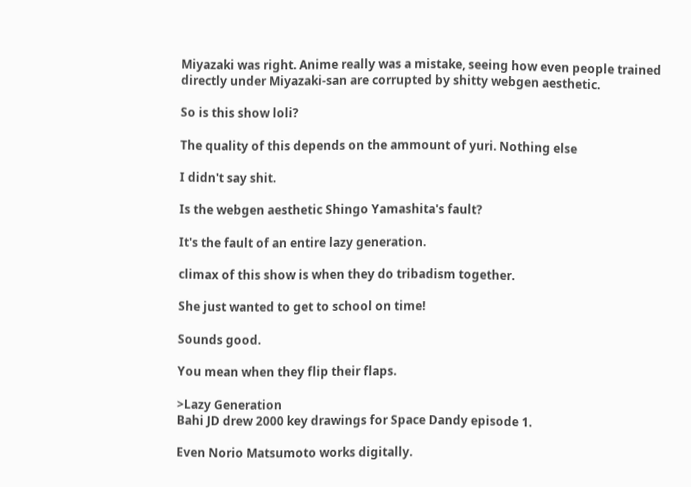Miyazaki was right. Anime really was a mistake, seeing how even people trained directly under Miyazaki-san are corrupted by shitty webgen aesthetic.

So is this show loli?

The quality of this depends on the ammount of yuri. Nothing else

I didn't say shit.

Is the webgen aesthetic Shingo Yamashita's fault?

It's the fault of an entire lazy generation.

climax of this show is when they do tribadism together.

She just wanted to get to school on time!

Sounds good.

You mean when they flip their flaps.

>Lazy Generation
Bahi JD drew 2000 key drawings for Space Dandy episode 1.

Even Norio Matsumoto works digitally.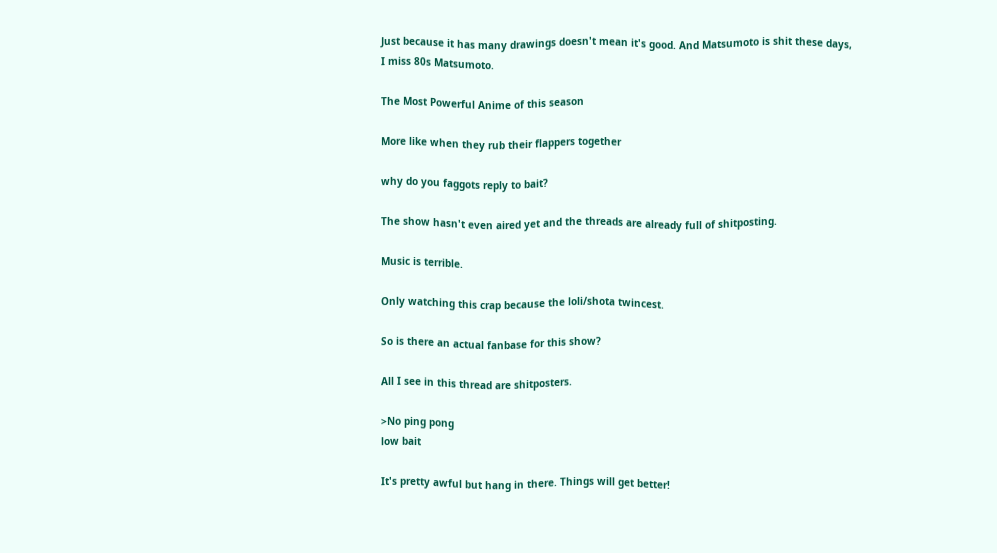Just because it has many drawings doesn't mean it's good. And Matsumoto is shit these days, I miss 80s Matsumoto.

The Most Powerful Anime of this season

More like when they rub their flappers together

why do you faggots reply to bait?

The show hasn't even aired yet and the threads are already full of shitposting.

Music is terrible.

Only watching this crap because the loli/shota twincest.

So is there an actual fanbase for this show?

All I see in this thread are shitposters.

>No ping pong
low bait

It's pretty awful but hang in there. Things will get better!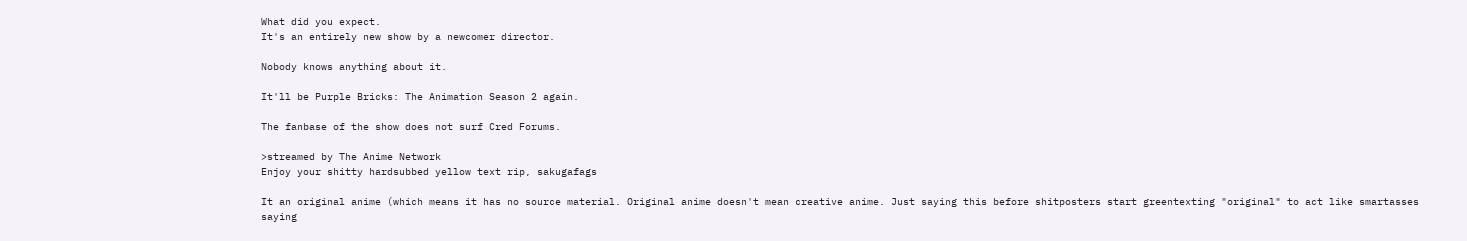What did you expect.
It's an entirely new show by a newcomer director.

Nobody knows anything about it.

It'll be Purple Bricks: The Animation Season 2 again.

The fanbase of the show does not surf Cred Forums.

>streamed by The Anime Network
Enjoy your shitty hardsubbed yellow text rip, sakugafags

It an original anime (which means it has no source material. Original anime doesn't mean creative anime. Just saying this before shitposters start greentexting "original" to act like smartasses saying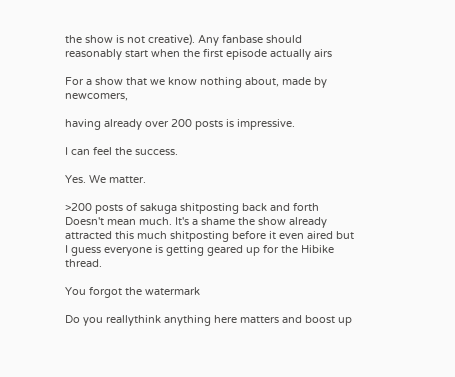the show is not creative). Any fanbase should reasonably start when the first episode actually airs

For a show that we know nothing about, made by newcomers,

having already over 200 posts is impressive.

I can feel the success.

Yes. We matter.

>200 posts of sakuga shitposting back and forth
Doesn't mean much. It's a shame the show already attracted this much shitposting before it even aired but I guess everyone is getting geared up for the Hibike thread.

You forgot the watermark

Do you reallythink anything here matters and boost up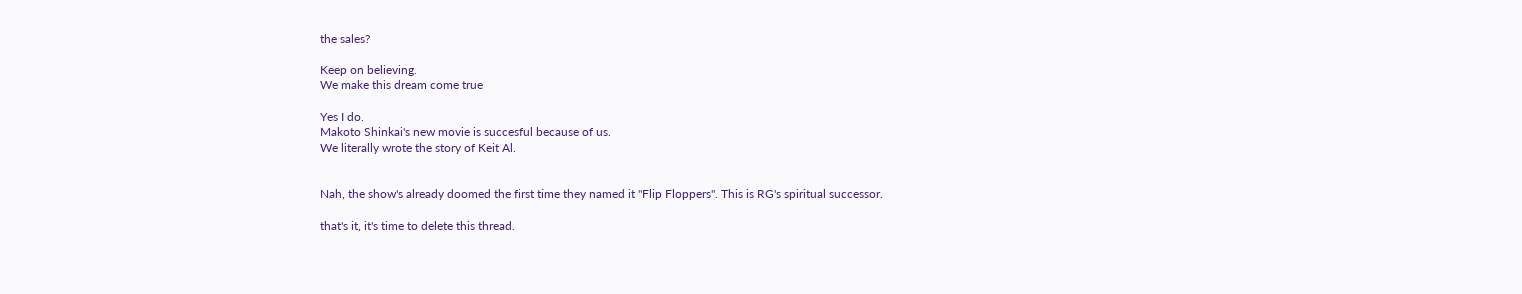the sales?

Keep on believing.
We make this dream come true

Yes I do.
Makoto Shinkai's new movie is succesful because of us.
We literally wrote the story of Keit Al.


Nah, the show's already doomed the first time they named it "Flip Floppers". This is RG's spiritual successor.

that's it, it's time to delete this thread.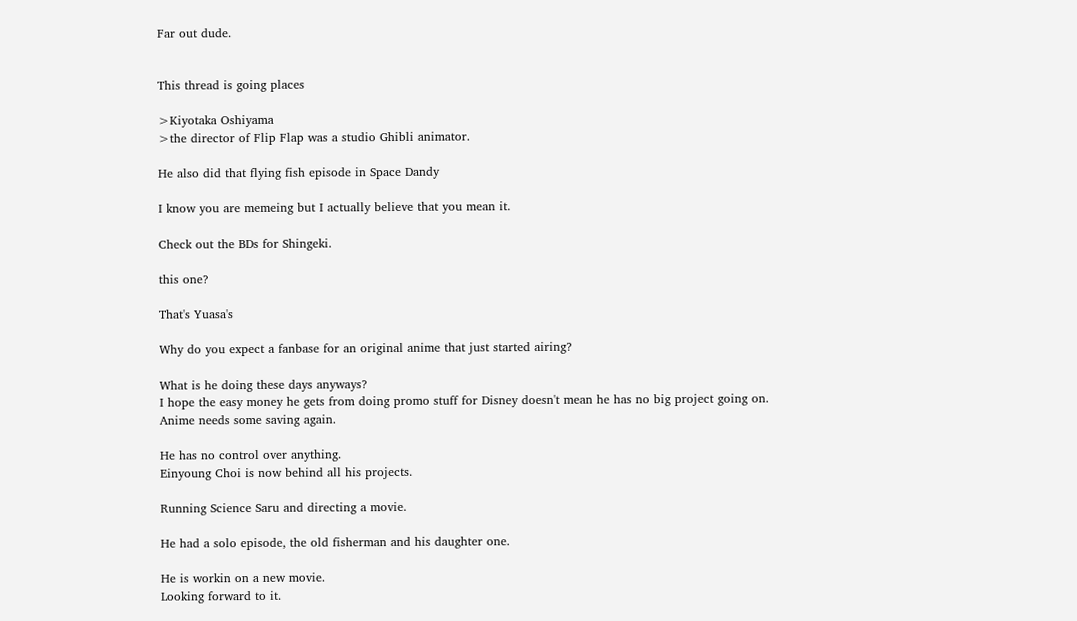Far out dude.


This thread is going places

>Kiyotaka Oshiyama
>the director of Flip Flap was a studio Ghibli animator.

He also did that flying fish episode in Space Dandy

I know you are memeing but I actually believe that you mean it.

Check out the BDs for Shingeki.

this one?

That's Yuasa's

Why do you expect a fanbase for an original anime that just started airing?

What is he doing these days anyways?
I hope the easy money he gets from doing promo stuff for Disney doesn't mean he has no big project going on.
Anime needs some saving again.

He has no control over anything.
Einyoung Choi is now behind all his projects.

Running Science Saru and directing a movie.

He had a solo episode, the old fisherman and his daughter one.

He is workin on a new movie.
Looking forward to it.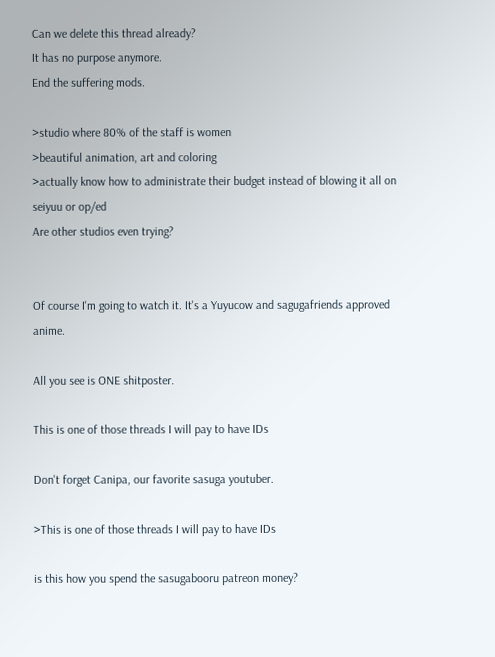Can we delete this thread already?
It has no purpose anymore.
End the suffering mods.

>studio where 80% of the staff is women
>beautiful animation, art and coloring
>actually know how to administrate their budget instead of blowing it all on seiyuu or op/ed
Are other studios even trying?


Of course I'm going to watch it. It's a Yuyucow and sagugafriends approved anime.

All you see is ONE shitposter.

This is one of those threads I will pay to have IDs

Don't forget Canipa, our favorite sasuga youtuber.

>This is one of those threads I will pay to have IDs

is this how you spend the sasugabooru patreon money?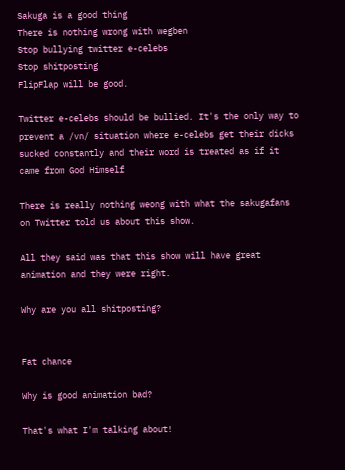Sakuga is a good thing
There is nothing wrong with wegben
Stop bullying twitter e-celebs
Stop shitposting
FlipFlap will be good.

Twitter e-celebs should be bullied. It's the only way to prevent a /vn/ situation where e-celebs get their dicks sucked constantly and their word is treated as if it came from God Himself

There is really nothing weong with what the sakugafans on Twitter told us about this show.

All they said was that this show will have great animation and they were right.

Why are you all shitposting?


Fat chance

Why is good animation bad?

That's what I'm talking about!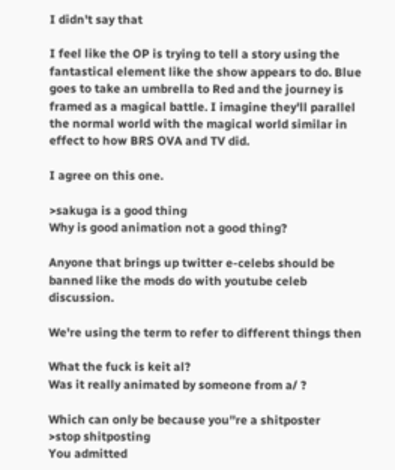I didn't say that

I feel like the OP is trying to tell a story using the fantastical element like the show appears to do. Blue goes to take an umbrella to Red and the journey is framed as a magical battle. I imagine they'll parallel the normal world with the magical world similar in effect to how BRS OVA and TV did.

I agree on this one.

>sakuga is a good thing
Why is good animation not a good thing?

Anyone that brings up twitter e-celebs should be banned like the mods do with youtube celeb discussion.

We're using the term to refer to different things then

What the fuck is keit al?
Was it really animated by someone from a/ ?

Which can only be because you''re a shitposter
>stop shitposting
You admitted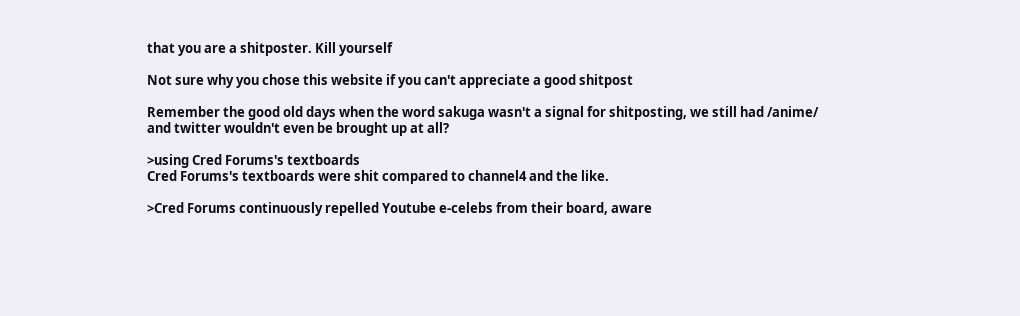that you are a shitposter. Kill yourself

Not sure why you chose this website if you can't appreciate a good shitpost

Remember the good old days when the word sakuga wasn't a signal for shitposting, we still had /anime/ and twitter wouldn't even be brought up at all?

>using Cred Forums's textboards
Cred Forums's textboards were shit compared to channel4 and the like.

>Cred Forums continuously repelled Youtube e-celebs from their board, aware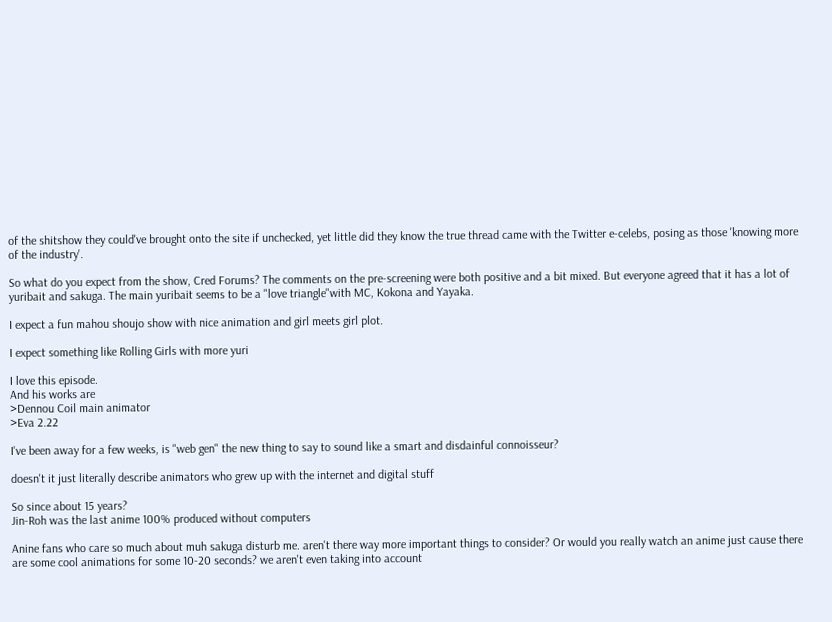of the shitshow they could've brought onto the site if unchecked, yet little did they know the true thread came with the Twitter e-celebs, posing as those 'knowing more of the industry'.

So what do you expect from the show, Cred Forums? The comments on the pre-screening were both positive and a bit mixed. But everyone agreed that it has a lot of yuribait and sakuga. The main yuribait seems to be a "love triangle"with MC, Kokona and Yayaka.

I expect a fun mahou shoujo show with nice animation and girl meets girl plot.

I expect something like Rolling Girls with more yuri

I love this episode.
And his works are
>Dennou Coil main animator
>Eva 2.22

I've been away for a few weeks, is "web gen" the new thing to say to sound like a smart and disdainful connoisseur?

doesn't it just literally describe animators who grew up with the internet and digital stuff

So since about 15 years?
Jin-Roh was the last anime 100% produced without computers

Anine fans who care so much about muh sakuga disturb me. aren't there way more important things to consider? Or would you really watch an anime just cause there are some cool animations for some 10-20 seconds? we aren't even taking into account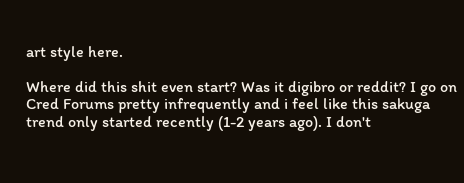art style here.

Where did this shit even start? Was it digibro or reddit? I go on Cred Forums pretty infrequently and i feel like this sakuga trend only started recently (1-2 years ago). I don't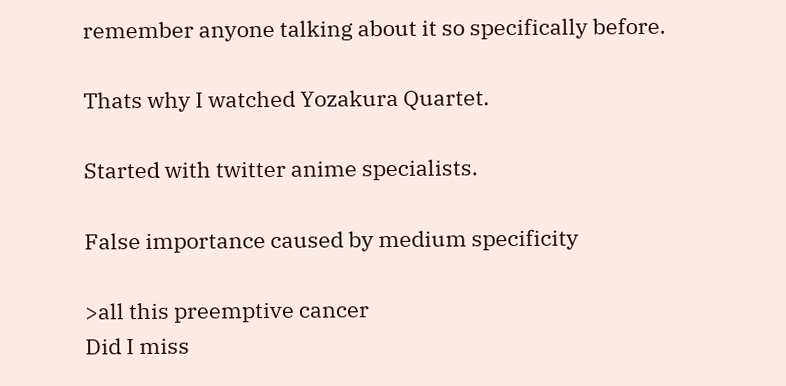remember anyone talking about it so specifically before.

Thats why I watched Yozakura Quartet.

Started with twitter anime specialists.

False importance caused by medium specificity

>all this preemptive cancer
Did I miss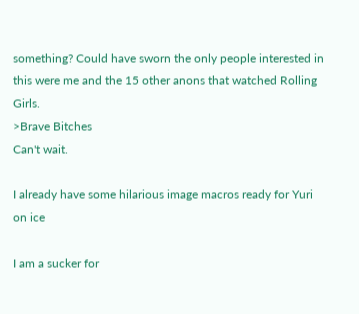something? Could have sworn the only people interested in this were me and the 15 other anons that watched Rolling Girls.
>Brave Bitches
Can't wait.

I already have some hilarious image macros ready for Yuri on ice

I am a sucker for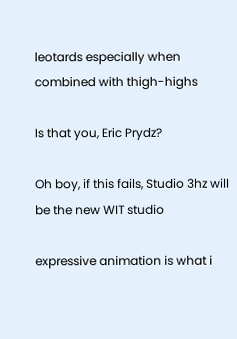leotards especially when combined with thigh-highs

Is that you, Eric Prydz?

Oh boy, if this fails, Studio 3hz will be the new WIT studio

expressive animation is what i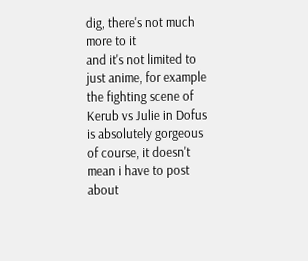dig, there's not much more to it
and it's not limited to just anime, for example the fighting scene of Kerub vs Julie in Dofus is absolutely gorgeous
of course, it doesn't mean i have to post about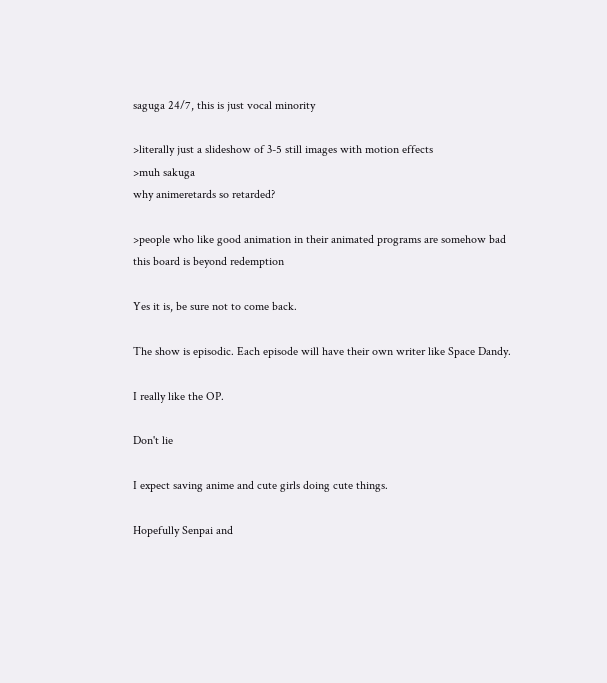saguga 24/7, this is just vocal minority

>literally just a slideshow of 3-5 still images with motion effects
>muh sakuga
why animeretards so retarded?

>people who like good animation in their animated programs are somehow bad
this board is beyond redemption

Yes it is, be sure not to come back.

The show is episodic. Each episode will have their own writer like Space Dandy.

I really like the OP.

Don't lie

I expect saving anime and cute girls doing cute things.

Hopefully Senpai and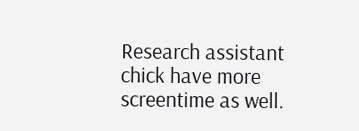Research assistant chick have more screentime as well.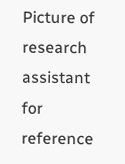Picture of research assistant for reference